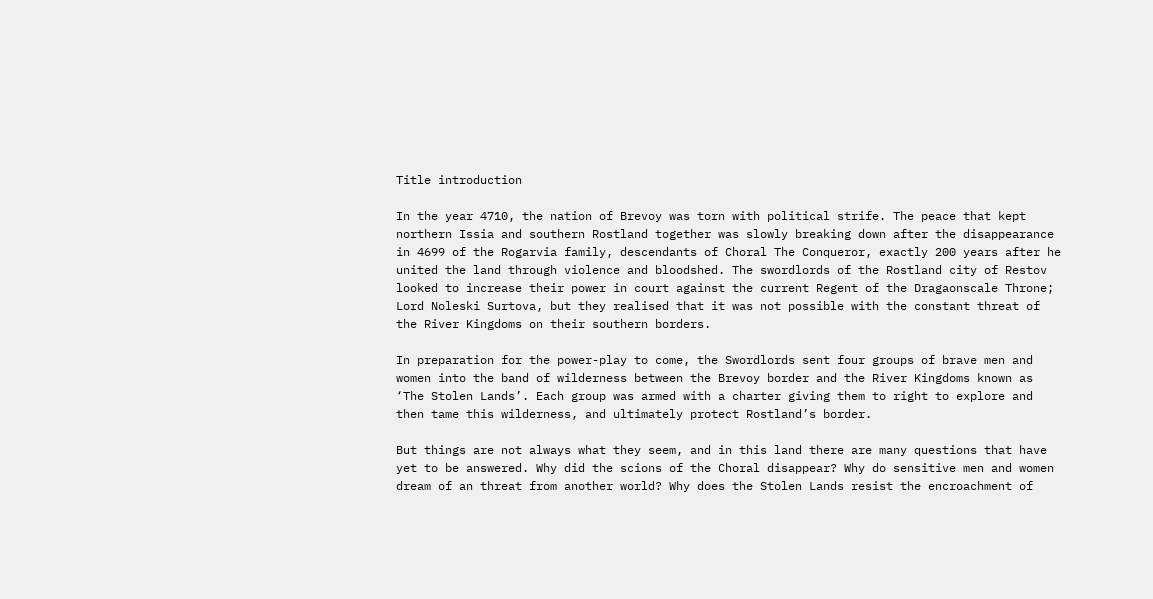Title introduction

In the year 4710, the nation of Brevoy was torn with political strife. The peace that kept northern Issia and southern Rostland together was slowly breaking down after the disappearance in 4699 of the Rogarvia family, descendants of Choral The Conqueror, exactly 200 years after he united the land through violence and bloodshed. The swordlords of the Rostland city of Restov looked to increase their power in court against the current Regent of the Dragaonscale Throne; Lord Noleski Surtova, but they realised that it was not possible with the constant threat of the River Kingdoms on their southern borders.

In preparation for the power-play to come, the Swordlords sent four groups of brave men and women into the band of wilderness between the Brevoy border and the River Kingdoms known as ‘The Stolen Lands’. Each group was armed with a charter giving them to right to explore and then tame this wilderness, and ultimately protect Rostland’s border.

But things are not always what they seem, and in this land there are many questions that have yet to be answered. Why did the scions of the Choral disappear? Why do sensitive men and women dream of an threat from another world? Why does the Stolen Lands resist the encroachment of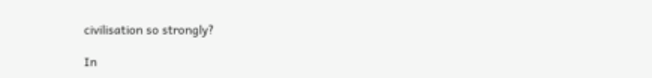civilisation so strongly?

In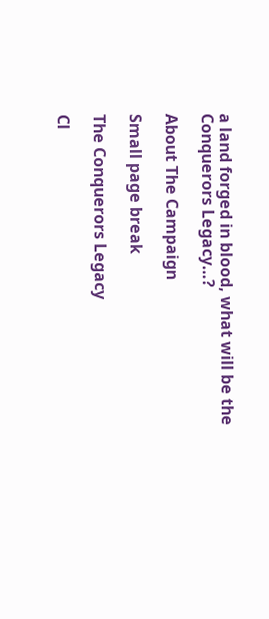a land forged in blood, what will be the Conquerors Legacy…?

About The Campaign

Small page break

The Conquerors Legacy

Cl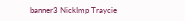banner3 NickImp Traycie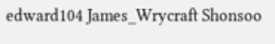edward104 James_Wrycraft Shonsoo